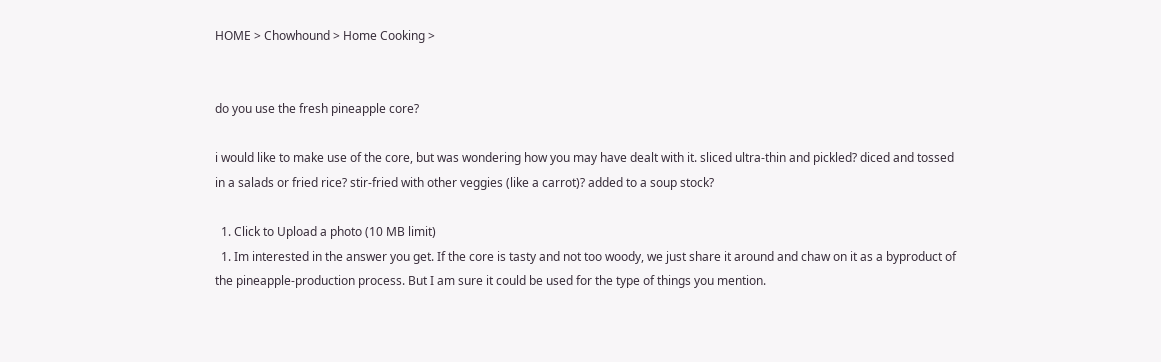HOME > Chowhound > Home Cooking >


do you use the fresh pineapple core?

i would like to make use of the core, but was wondering how you may have dealt with it. sliced ultra-thin and pickled? diced and tossed in a salads or fried rice? stir-fried with other veggies (like a carrot)? added to a soup stock?

  1. Click to Upload a photo (10 MB limit)
  1. Im interested in the answer you get. If the core is tasty and not too woody, we just share it around and chaw on it as a byproduct of the pineapple-production process. But I am sure it could be used for the type of things you mention.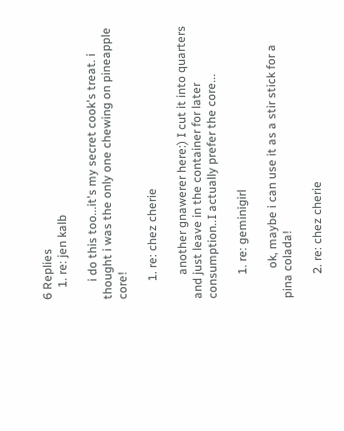6 Replies
    1. re: jen kalb

      i do this too...it's my secret cook's treat. i thought i was the only one chewing on pineapple core!

      1. re: chez cherie

        another gnawerer here:) I cut it into quarters and just leave in the container for later consumption..I actually prefer the core...

        1. re: geminigirl

          ok, maybe i can use it as a stir stick for a pina colada!

        2. re: chez cherie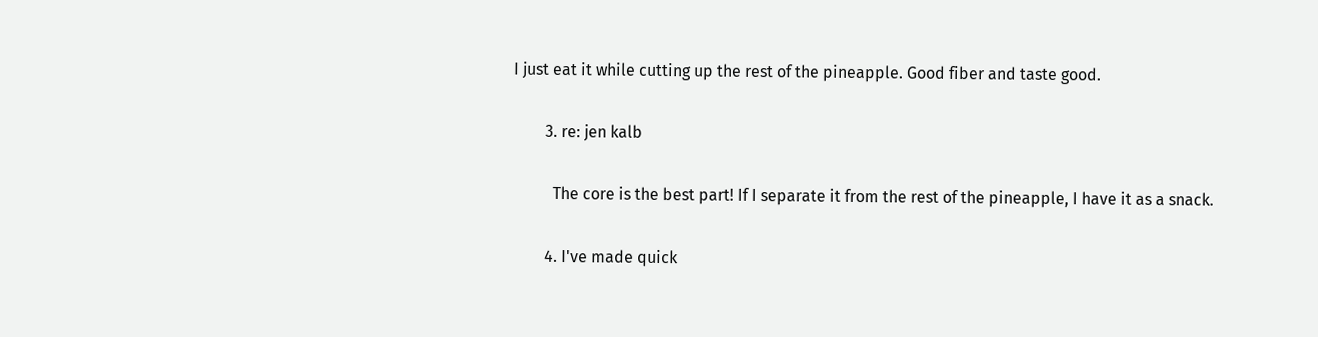I just eat it while cutting up the rest of the pineapple. Good fiber and taste good.

        3. re: jen kalb

          The core is the best part! If I separate it from the rest of the pineapple, I have it as a snack.

        4. I've made quick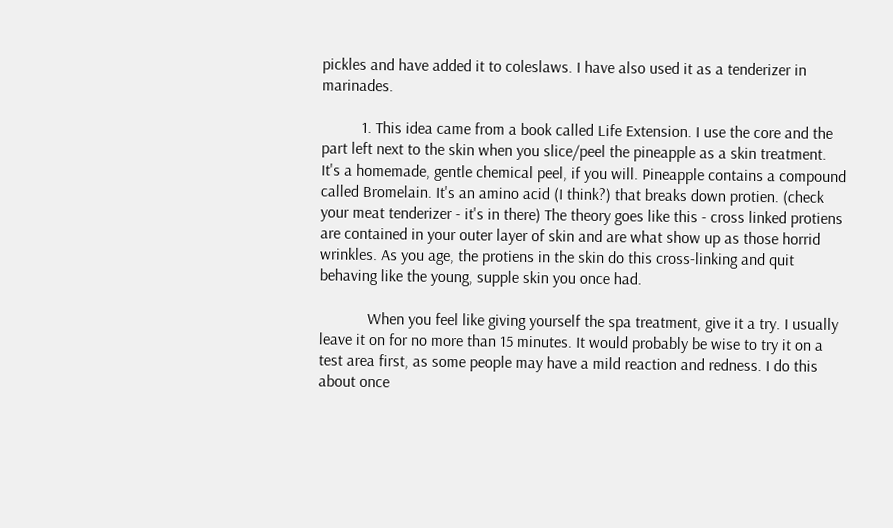pickles and have added it to coleslaws. I have also used it as a tenderizer in marinades.

          1. This idea came from a book called Life Extension. I use the core and the part left next to the skin when you slice/peel the pineapple as a skin treatment. It's a homemade, gentle chemical peel, if you will. Pineapple contains a compound called Bromelain. It's an amino acid (I think?) that breaks down protien. (check your meat tenderizer - it's in there) The theory goes like this - cross linked protiens are contained in your outer layer of skin and are what show up as those horrid wrinkles. As you age, the protiens in the skin do this cross-linking and quit behaving like the young, supple skin you once had.

            When you feel like giving yourself the spa treatment, give it a try. I usually leave it on for no more than 15 minutes. It would probably be wise to try it on a test area first, as some people may have a mild reaction and redness. I do this about once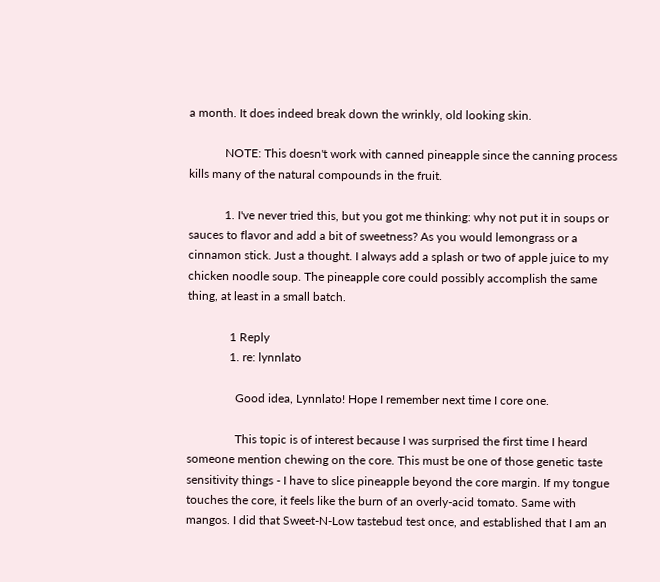a month. It does indeed break down the wrinkly, old looking skin.

            NOTE: This doesn't work with canned pineapple since the canning process kills many of the natural compounds in the fruit.

            1. I've never tried this, but you got me thinking: why not put it in soups or sauces to flavor and add a bit of sweetness? As you would lemongrass or a cinnamon stick. Just a thought. I always add a splash or two of apple juice to my chicken noodle soup. The pineapple core could possibly accomplish the same thing, at least in a small batch.

              1 Reply
              1. re: lynnlato

                Good idea, Lynnlato! Hope I remember next time I core one.

                This topic is of interest because I was surprised the first time I heard someone mention chewing on the core. This must be one of those genetic taste sensitivity things - I have to slice pineapple beyond the core margin. If my tongue touches the core, it feels like the burn of an overly-acid tomato. Same with mangos. I did that Sweet-N-Low tastebud test once, and established that I am an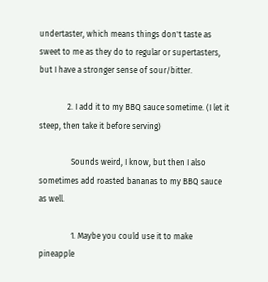undertaster, which means things don't taste as sweet to me as they do to regular or supertasters, but I have a stronger sense of sour/bitter.

              2. I add it to my BBQ sauce sometime. (I let it steep, then take it before serving)

                Sounds weird, I know, but then I also sometimes add roasted bananas to my BBQ sauce as well.

                1. Maybe you could use it to make pineapple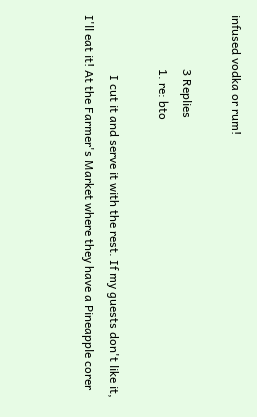infused vodka or rum!

                  3 Replies
                  1. re: bto

                    I cut it and serve it with the rest. If my guests don't like it, I'll eat it! At the Farmer's Market where they have a Pineapple corer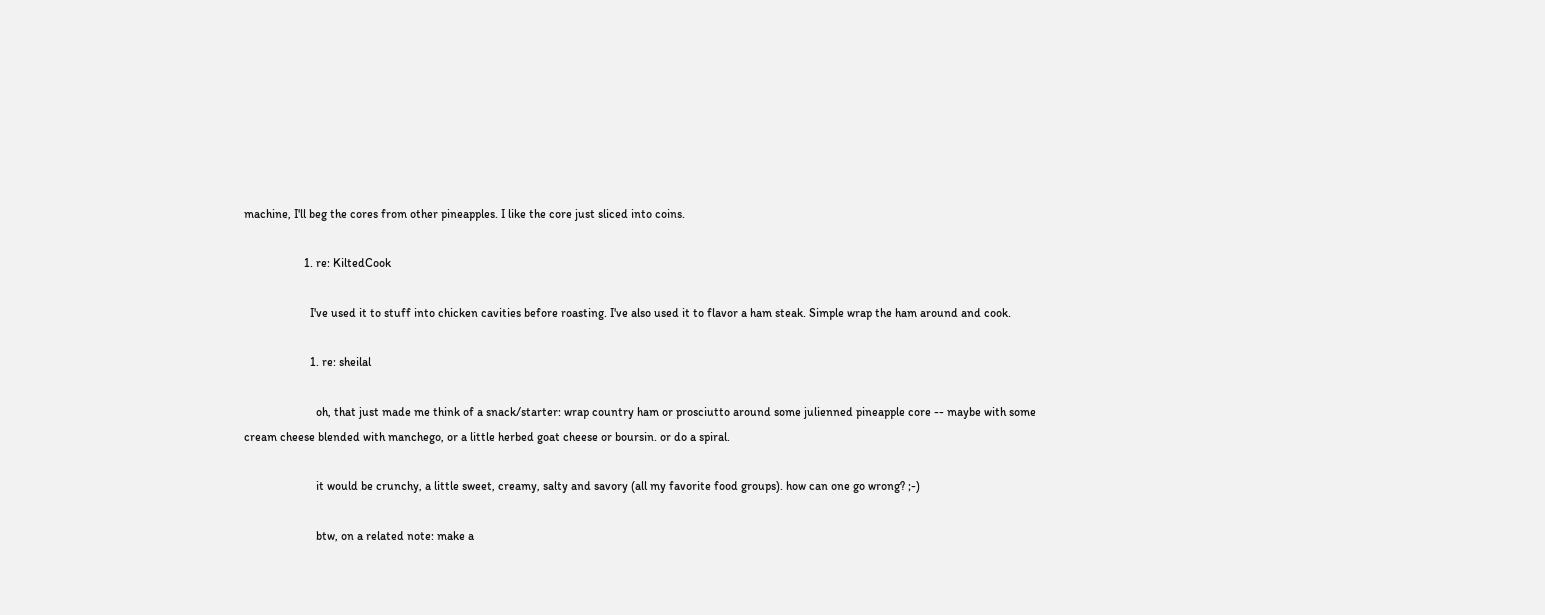machine, I'll beg the cores from other pineapples. I like the core just sliced into coins.

                    1. re: KiltedCook

                      I've used it to stuff into chicken cavities before roasting. I've also used it to flavor a ham steak. Simple wrap the ham around and cook.

                      1. re: sheilal

                        oh, that just made me think of a snack/starter: wrap country ham or prosciutto around some julienned pineapple core -- maybe with some cream cheese blended with manchego, or a little herbed goat cheese or boursin. or do a spiral.

                        it would be crunchy, a little sweet, creamy, salty and savory (all my favorite food groups). how can one go wrong? ;-)

                        btw, on a related note: make a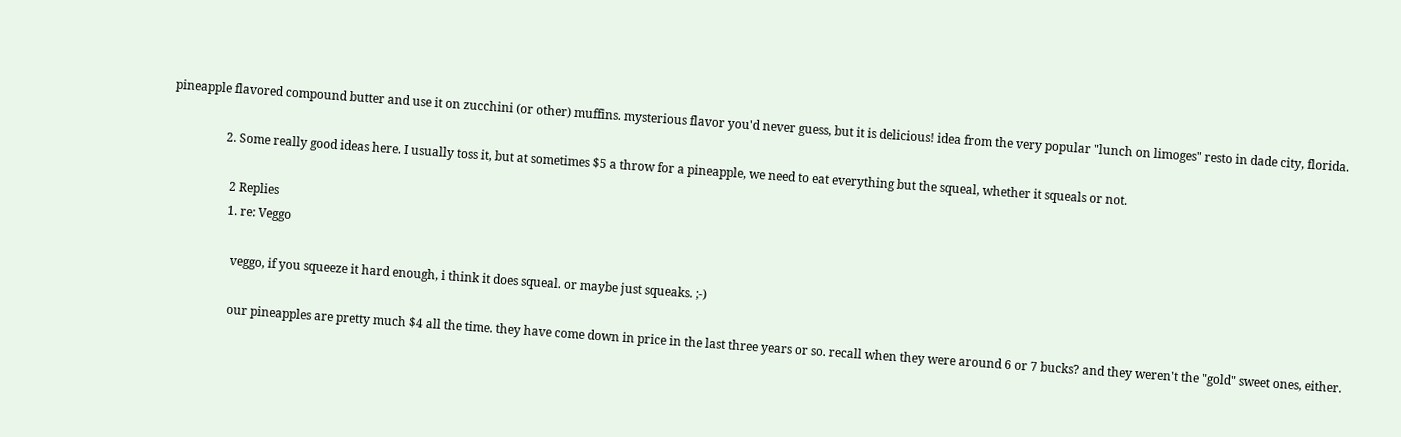pineapple flavored compound butter and use it on zucchini (or other) muffins. mysterious flavor you'd never guess, but it is delicious! idea from the very popular "lunch on limoges" resto in dade city, florida.

                  2. Some really good ideas here. I usually toss it, but at sometimes $5 a throw for a pineapple, we need to eat everything but the squeal, whether it squeals or not.

                    2 Replies
                    1. re: Veggo

                      veggo, if you squeeze it hard enough, i think it does squeal. or maybe just squeaks. ;-)

                      our pineapples are pretty much $4 all the time. they have come down in price in the last three years or so. recall when they were around 6 or 7 bucks? and they weren't the "gold" sweet ones, either.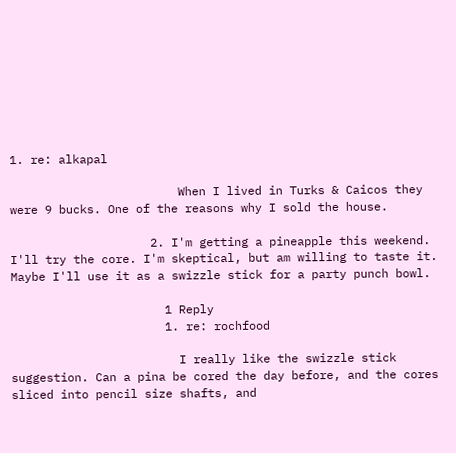1. re: alkapal

                        When I lived in Turks & Caicos they were 9 bucks. One of the reasons why I sold the house.

                    2. I'm getting a pineapple this weekend. I'll try the core. I'm skeptical, but am willing to taste it. Maybe I'll use it as a swizzle stick for a party punch bowl.

                      1 Reply
                      1. re: rochfood

                        I really like the swizzle stick suggestion. Can a pina be cored the day before, and the cores sliced into pencil size shafts, and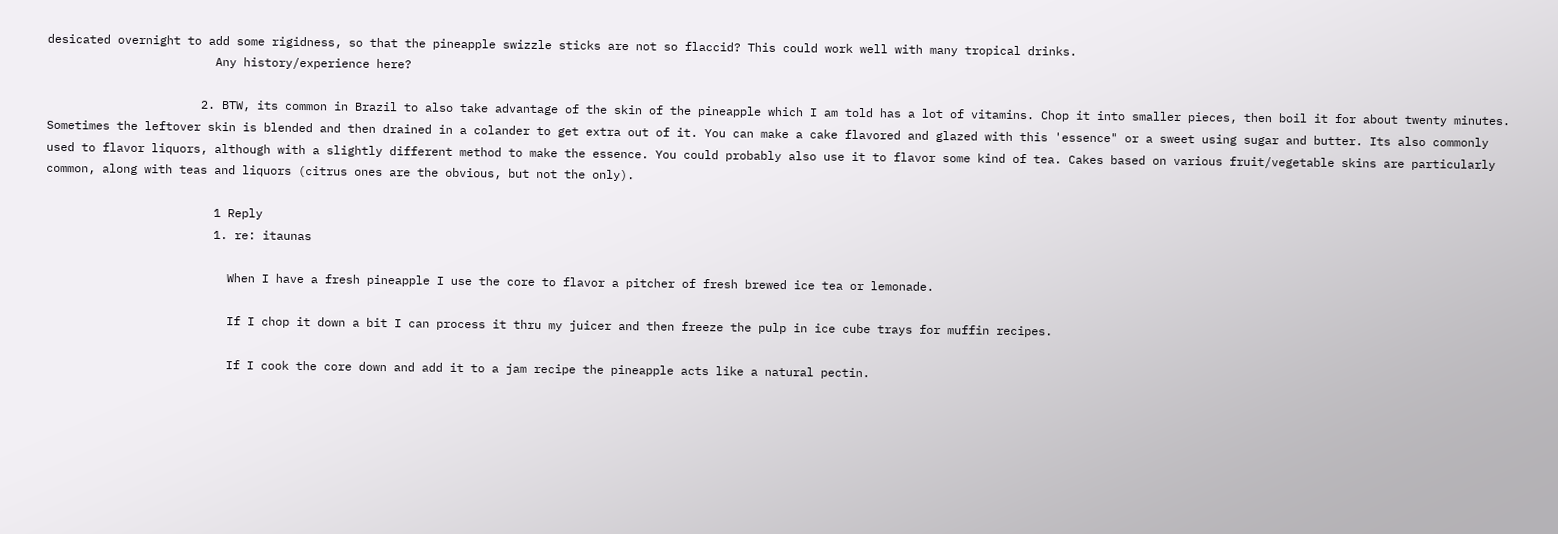desicated overnight to add some rigidness, so that the pineapple swizzle sticks are not so flaccid? This could work well with many tropical drinks.
                        Any history/experience here?

                      2. BTW, its common in Brazil to also take advantage of the skin of the pineapple which I am told has a lot of vitamins. Chop it into smaller pieces, then boil it for about twenty minutes. Sometimes the leftover skin is blended and then drained in a colander to get extra out of it. You can make a cake flavored and glazed with this 'essence" or a sweet using sugar and butter. Its also commonly used to flavor liquors, although with a slightly different method to make the essence. You could probably also use it to flavor some kind of tea. Cakes based on various fruit/vegetable skins are particularly common, along with teas and liquors (citrus ones are the obvious, but not the only).

                        1 Reply
                        1. re: itaunas

                          When I have a fresh pineapple I use the core to flavor a pitcher of fresh brewed ice tea or lemonade.

                          If I chop it down a bit I can process it thru my juicer and then freeze the pulp in ice cube trays for muffin recipes.

                          If I cook the core down and add it to a jam recipe the pineapple acts like a natural pectin.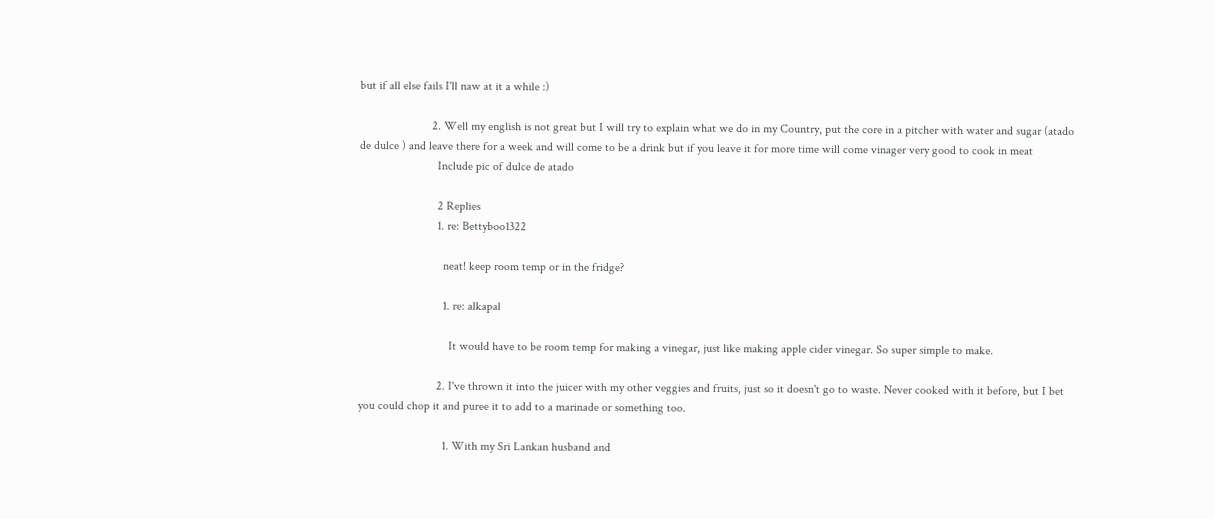but if all else fails I'll naw at it a while :)

                        2. Well my english is not great but I will try to explain what we do in my Country, put the core in a pitcher with water and sugar (atado de dulce ) and leave there for a week and will come to be a drink but if you leave it for more time will come vinager very good to cook in meat
                          Include pic of dulce de atado

                          2 Replies
                          1. re: Bettyboo1322

                            neat! keep room temp or in the fridge?

                            1. re: alkapal

                              It would have to be room temp for making a vinegar, just like making apple cider vinegar. So super simple to make.

                          2. I've thrown it into the juicer with my other veggies and fruits, just so it doesn't go to waste. Never cooked with it before, but I bet you could chop it and puree it to add to a marinade or something too.

                            1. With my Sri Lankan husband and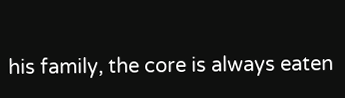his family, the core is always eaten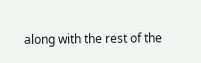along with the rest of the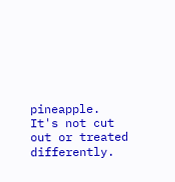pineapple. It's not cut out or treated differently.